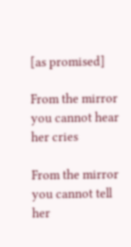[as promised]

From the mirror
you cannot hear her cries

From the mirror
you cannot tell her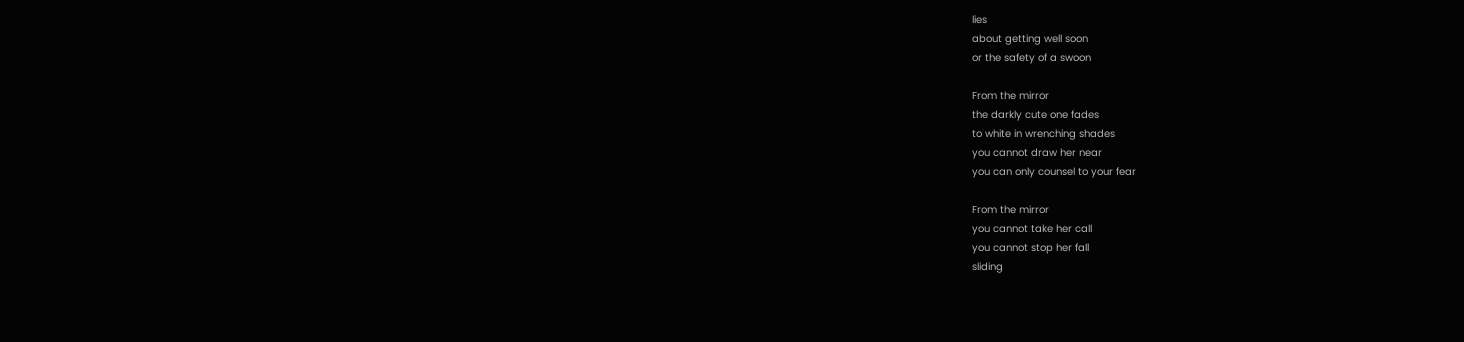lies
about getting well soon
or the safety of a swoon

From the mirror
the darkly cute one fades
to white in wrenching shades
you cannot draw her near
you can only counsel to your fear

From the mirror
you cannot take her call
you cannot stop her fall
sliding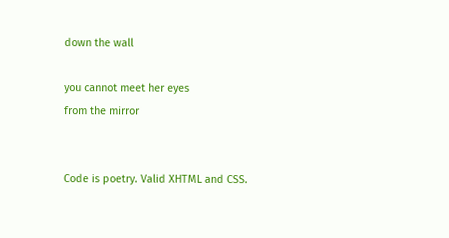down the wall

you cannot meet her eyes
from the mirror


Code is poetry. Valid XHTML and CSS.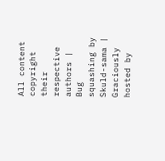All content copyright their respective authors | Bug squashing by Skuld-sama | Graciously hosted by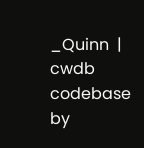_Quinn  | cwdb codebase by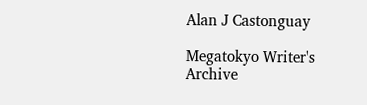Alan J Castonguay

Megatokyo Writer's Archive